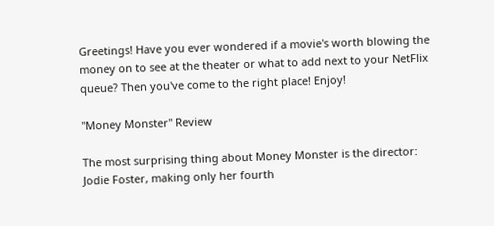Greetings! Have you ever wondered if a movie's worth blowing the money on to see at the theater or what to add next to your NetFlix queue? Then you've come to the right place! Enjoy!

"Money Monster" Review

The most surprising thing about Money Monster is the director: Jodie Foster, making only her fourth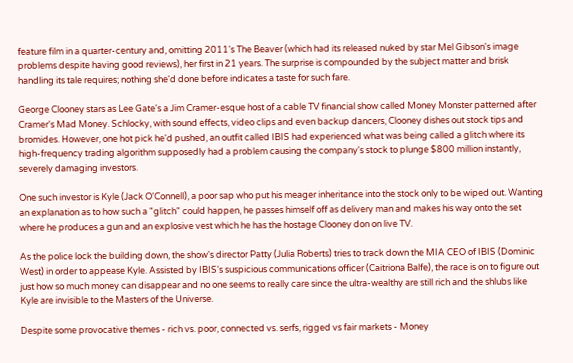feature film in a quarter-century and, omitting 2011's The Beaver (which had its released nuked by star Mel Gibson's image problems despite having good reviews), her first in 21 years. The surprise is compounded by the subject matter and brisk handling its tale requires; nothing she'd done before indicates a taste for such fare.

George Clooney stars as Lee Gate's a Jim Cramer-esque host of a cable TV financial show called Money Monster patterned after Cramer's Mad Money. Schlocky, with sound effects, video clips and even backup dancers, Clooney dishes out stock tips and bromides. However, one hot pick he'd pushed, an outfit called IBIS had experienced what was being called a glitch where its high-frequency trading algorithm supposedly had a problem causing the company's stock to plunge $800 million instantly, severely damaging investors.

One such investor is Kyle (Jack O'Connell), a poor sap who put his meager inheritance into the stock only to be wiped out. Wanting an explanation as to how such a "glitch" could happen, he passes himself off as delivery man and makes his way onto the set where he produces a gun and an explosive vest which he has the hostage Clooney don on live TV.

As the police lock the building down, the show's director Patty (Julia Roberts) tries to track down the MIA CEO of IBIS (Dominic West) in order to appease Kyle. Assisted by IBIS's suspicious communications officer (Caitriona Balfe), the race is on to figure out just how so much money can disappear and no one seems to really care since the ultra-wealthy are still rich and the shlubs like Kyle are invisible to the Masters of the Universe.

Despite some provocative themes - rich vs. poor, connected vs. serfs, rigged vs fair markets - Money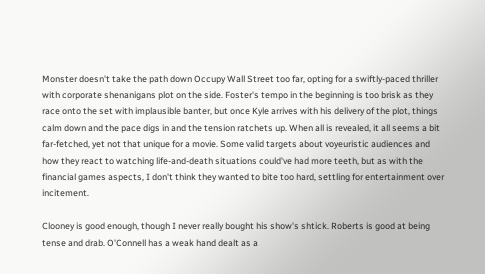Monster doesn't take the path down Occupy Wall Street too far, opting for a swiftly-paced thriller with corporate shenanigans plot on the side. Foster's tempo in the beginning is too brisk as they race onto the set with implausible banter, but once Kyle arrives with his delivery of the plot, things calm down and the pace digs in and the tension ratchets up. When all is revealed, it all seems a bit far-fetched, yet not that unique for a movie. Some valid targets about voyeuristic audiences and how they react to watching life-and-death situations could've had more teeth, but as with the financial games aspects, I don't think they wanted to bite too hard, settling for entertainment over incitement.

Clooney is good enough, though I never really bought his show's shtick. Roberts is good at being tense and drab. O'Connell has a weak hand dealt as a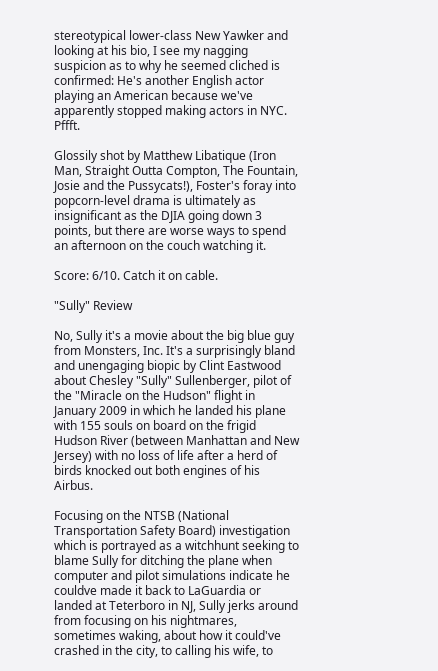stereotypical lower-class New Yawker and looking at his bio, I see my nagging suspicion as to why he seemed cliched is confirmed: He's another English actor playing an American because we've apparently stopped making actors in NYC. Pffft.

Glossily shot by Matthew Libatique (Iron Man, Straight Outta Compton, The Fountain, Josie and the Pussycats!), Foster's foray into popcorn-level drama is ultimately as insignificant as the DJIA going down 3 points, but there are worse ways to spend an afternoon on the couch watching it.

Score: 6/10. Catch it on cable.

"Sully" Review

No, Sully it's a movie about the big blue guy from Monsters, Inc. It's a surprisingly bland and unengaging biopic by Clint Eastwood about Chesley "Sully" Sullenberger, pilot of the "Miracle on the Hudson" flight in January 2009 in which he landed his plane with 155 souls on board on the frigid Hudson River (between Manhattan and New Jersey) with no loss of life after a herd of birds knocked out both engines of his Airbus.

Focusing on the NTSB (National Transportation Safety Board) investigation which is portrayed as a witchhunt seeking to blame Sully for ditching the plane when computer and pilot simulations indicate he couldve made it back to LaGuardia or landed at Teterboro in NJ, Sully jerks around from focusing on his nightmares, sometimes waking, about how it could've crashed in the city, to calling his wife, to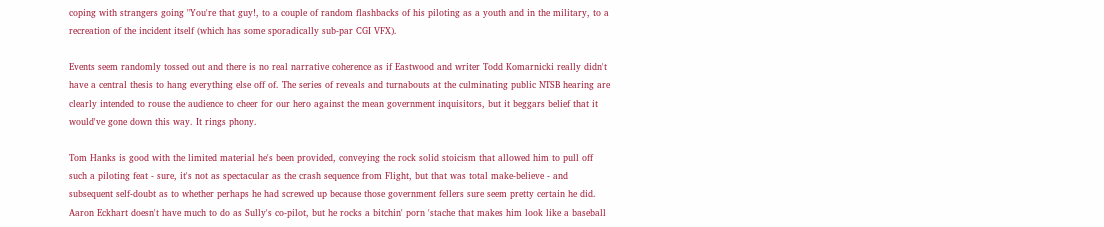coping with strangers going "You're that guy!, to a couple of random flashbacks of his piloting as a youth and in the military, to a recreation of the incident itself (which has some sporadically sub-par CGI VFX).

Events seem randomly tossed out and there is no real narrative coherence as if Eastwood and writer Todd Komarnicki really didn't have a central thesis to hang everything else off of. The series of reveals and turnabouts at the culminating public NTSB hearing are clearly intended to rouse the audience to cheer for our hero against the mean government inquisitors, but it beggars belief that it would've gone down this way. It rings phony.

Tom Hanks is good with the limited material he's been provided, conveying the rock solid stoicism that allowed him to pull off such a piloting feat - sure, it's not as spectacular as the crash sequence from Flight, but that was total make-believe - and subsequent self-doubt as to whether perhaps he had screwed up because those government fellers sure seem pretty certain he did. Aaron Eckhart doesn't have much to do as Sully's co-pilot, but he rocks a bitchin' porn 'stache that makes him look like a baseball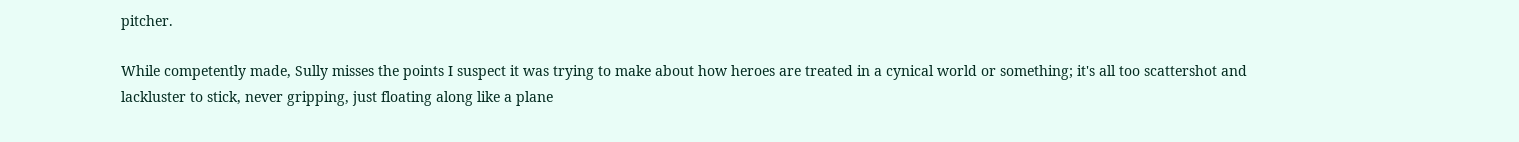pitcher.

While competently made, Sully misses the points I suspect it was trying to make about how heroes are treated in a cynical world or something; it's all too scattershot and lackluster to stick, never gripping, just floating along like a plane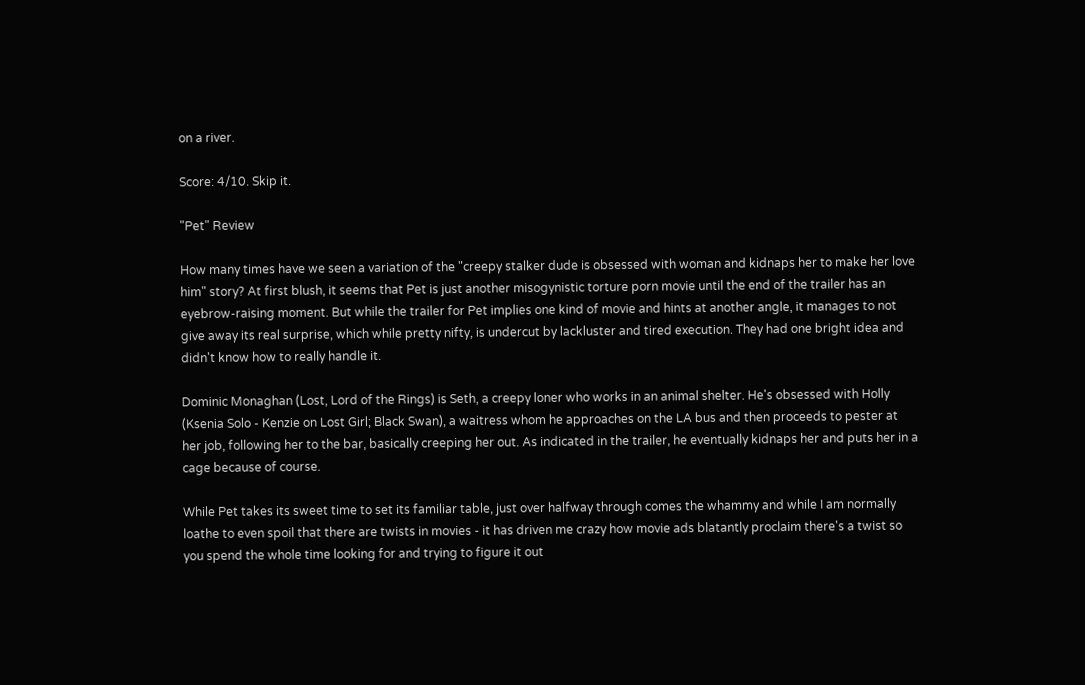on a river.

Score: 4/10. Skip it.

"Pet" Review

How many times have we seen a variation of the "creepy stalker dude is obsessed with woman and kidnaps her to make her love him" story? At first blush, it seems that Pet is just another misogynistic torture porn movie until the end of the trailer has an eyebrow-raising moment. But while the trailer for Pet implies one kind of movie and hints at another angle, it manages to not give away its real surprise, which while pretty nifty, is undercut by lackluster and tired execution. They had one bright idea and didn't know how to really handle it.

Dominic Monaghan (Lost, Lord of the Rings) is Seth, a creepy loner who works in an animal shelter. He's obsessed with Holly (Ksenia Solo - Kenzie on Lost Girl; Black Swan), a waitress whom he approaches on the LA bus and then proceeds to pester at her job, following her to the bar, basically creeping her out. As indicated in the trailer, he eventually kidnaps her and puts her in a cage because of course.

While Pet takes its sweet time to set its familiar table, just over halfway through comes the whammy and while I am normally loathe to even spoil that there are twists in movies - it has driven me crazy how movie ads blatantly proclaim there's a twist so you spend the whole time looking for and trying to figure it out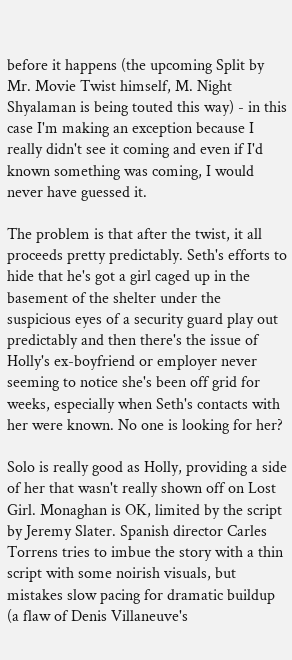before it happens (the upcoming Split by Mr. Movie Twist himself, M. Night Shyalaman is being touted this way) - in this case I'm making an exception because I really didn't see it coming and even if I'd known something was coming, I would never have guessed it.

The problem is that after the twist, it all proceeds pretty predictably. Seth's efforts to hide that he's got a girl caged up in the basement of the shelter under the suspicious eyes of a security guard play out predictably and then there's the issue of Holly's ex-boyfriend or employer never seeming to notice she's been off grid for weeks, especially when Seth's contacts with her were known. No one is looking for her?

Solo is really good as Holly, providing a side of her that wasn't really shown off on Lost Girl. Monaghan is OK, limited by the script by Jeremy Slater. Spanish director Carles Torrens tries to imbue the story with a thin script with some noirish visuals, but mistakes slow pacing for dramatic buildup (a flaw of Denis Villaneuve's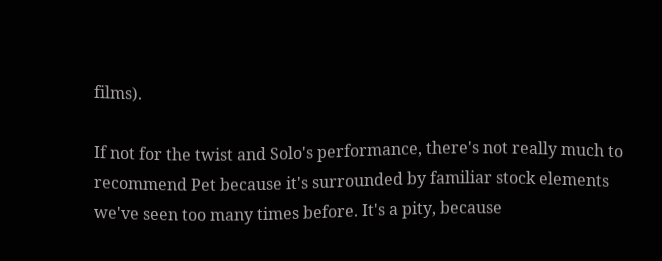films).

If not for the twist and Solo's performance, there's not really much to recommend Pet because it's surrounded by familiar stock elements we've seen too many times before. It's a pity, because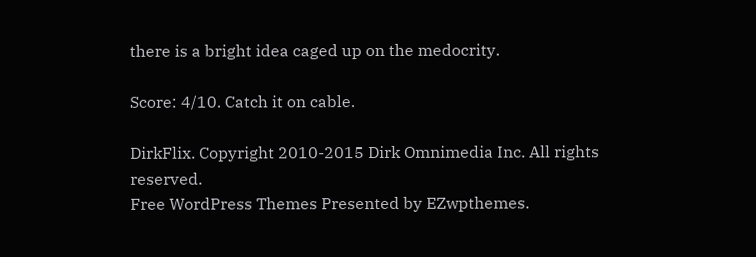there is a bright idea caged up on the medocrity.

Score: 4/10. Catch it on cable.

DirkFlix. Copyright 2010-2015 Dirk Omnimedia Inc. All rights reserved.
Free WordPress Themes Presented by EZwpthemes.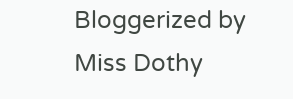Bloggerized by Miss Dothy